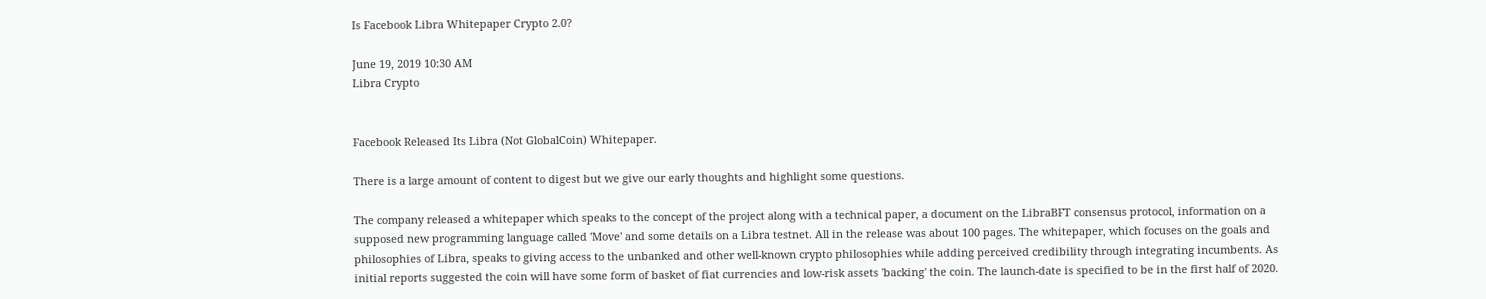Is Facebook Libra Whitepaper Crypto 2.0?

June 19, 2019 10:30 AM
Libra Crypto


Facebook Released Its Libra (Not GlobalCoin) Whitepaper.

There is a large amount of content to digest but we give our early thoughts and highlight some questions.

The company released a whitepaper which speaks to the concept of the project along with a technical paper, a document on the LibraBFT consensus protocol, information on a supposed new programming language called 'Move' and some details on a Libra testnet. All in the release was about 100 pages. The whitepaper, which focuses on the goals and philosophies of Libra, speaks to giving access to the unbanked and other well-known crypto philosophies while adding perceived credibility through integrating incumbents. As initial reports suggested the coin will have some form of basket of fiat currencies and low-risk assets 'backing' the coin. The launch-date is specified to be in the first half of 2020.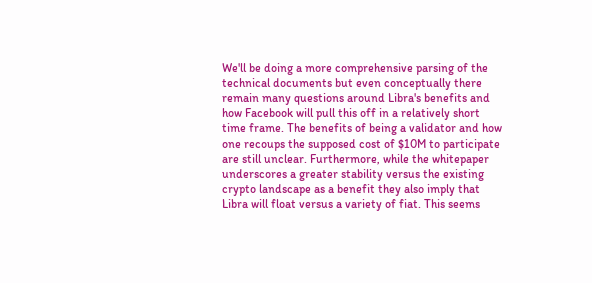We'll be doing a more comprehensive parsing of the technical documents but even conceptually there remain many questions around Libra's benefits and how Facebook will pull this off in a relatively short time frame. The benefits of being a validator and how one recoups the supposed cost of $10M to participate are still unclear. Furthermore, while the whitepaper underscores a greater stability versus the existing crypto landscape as a benefit they also imply that Libra will float versus a variety of fiat. This seems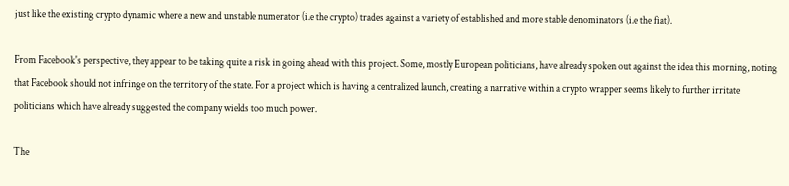just like the existing crypto dynamic where a new and unstable numerator (i.e the crypto) trades against a variety of established and more stable denominators (i.e the fiat).

From Facebook's perspective, they appear to be taking quite a risk in going ahead with this project. Some, mostly European politicians, have already spoken out against the idea this morning, noting that Facebook should not infringe on the territory of the state. For a project which is having a centralized launch, creating a narrative within a crypto wrapper seems likely to further irritate politicians which have already suggested the company wields too much power.

The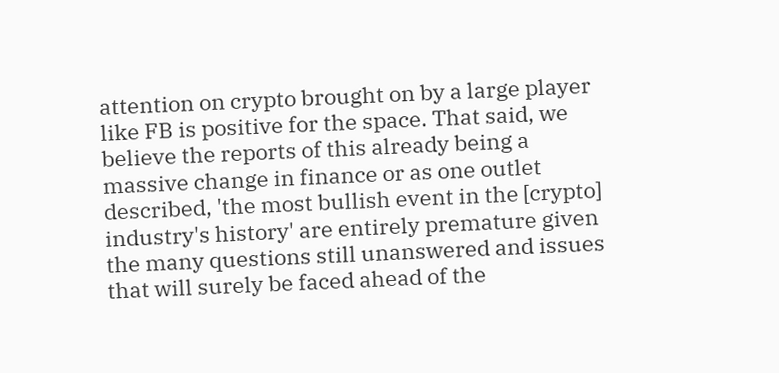attention on crypto brought on by a large player like FB is positive for the space. That said, we believe the reports of this already being a massive change in finance or as one outlet described, 'the most bullish event in the [crypto] industry's history' are entirely premature given the many questions still unanswered and issues that will surely be faced ahead of the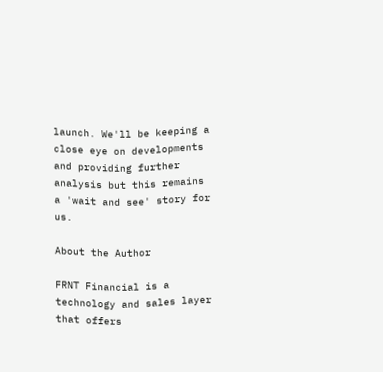launch. We'll be keeping a close eye on developments and providing further analysis but this remains a 'wait and see' story for us.

About the Author

FRNT Financial is a technology and sales layer that offers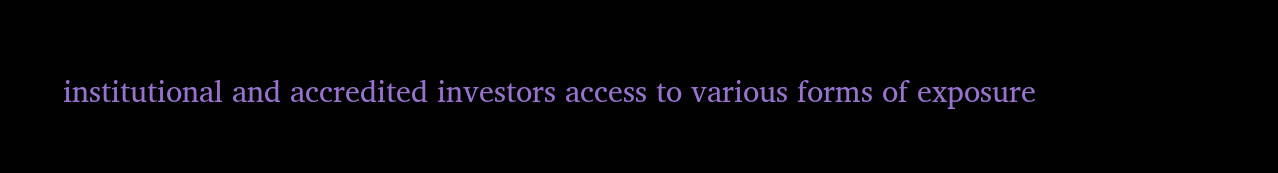institutional and accredited investors access to various forms of exposure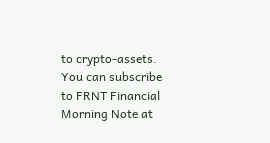to crypto-assets. You can subscribe to FRNT Financial Morning Note at